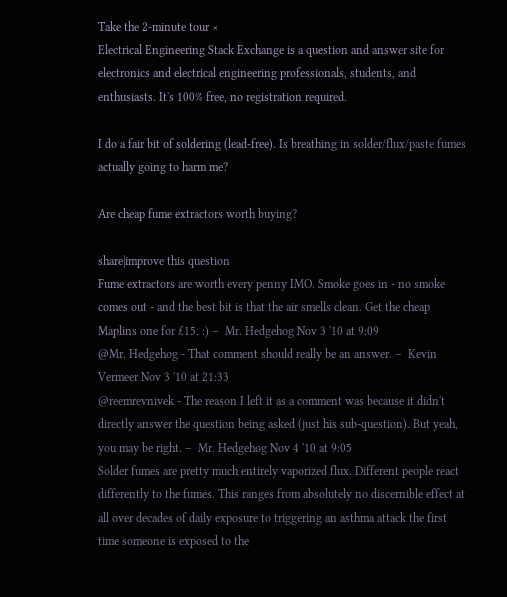Take the 2-minute tour ×
Electrical Engineering Stack Exchange is a question and answer site for electronics and electrical engineering professionals, students, and enthusiasts. It's 100% free, no registration required.

I do a fair bit of soldering (lead-free). Is breathing in solder/flux/paste fumes actually going to harm me?

Are cheap fume extractors worth buying?

share|improve this question
Fume extractors are worth every penny IMO. Smoke goes in - no smoke comes out - and the best bit is that the air smells clean. Get the cheap Maplins one for £15. :) –  Mr. Hedgehog Nov 3 '10 at 9:09
@Mr. Hedgehog - That comment should really be an answer. –  Kevin Vermeer Nov 3 '10 at 21:33
@reemrevnivek - The reason I left it as a comment was because it didn't directly answer the question being asked (just his sub-question). But yeah, you may be right. –  Mr. Hedgehog Nov 4 '10 at 9:05
Solder fumes are pretty much entirely vaporized flux. Different people react differently to the fumes. This ranges from absolutely no discernible effect at all over decades of daily exposure to triggering an asthma attack the first time someone is exposed to the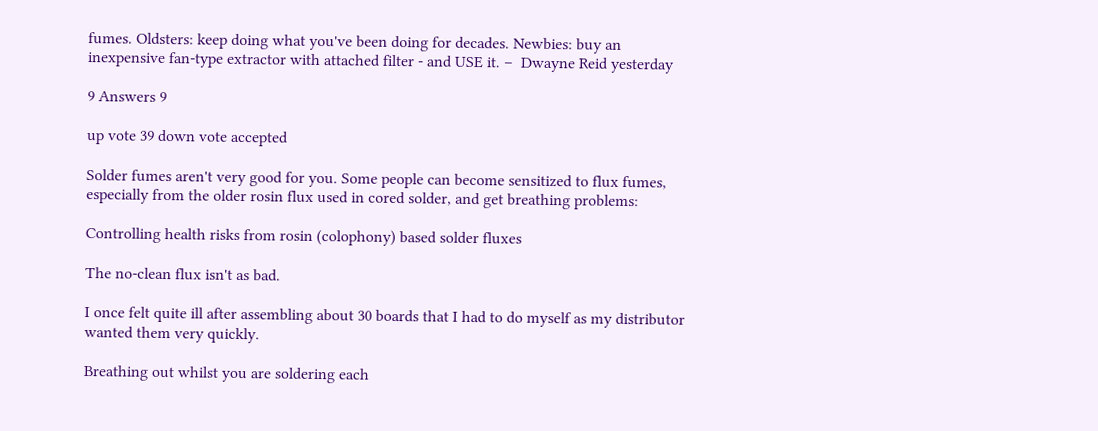fumes. Oldsters: keep doing what you've been doing for decades. Newbies: buy an inexpensive fan-type extractor with attached filter - and USE it. –  Dwayne Reid yesterday

9 Answers 9

up vote 39 down vote accepted

Solder fumes aren't very good for you. Some people can become sensitized to flux fumes, especially from the older rosin flux used in cored solder, and get breathing problems:

Controlling health risks from rosin (colophony) based solder fluxes

The no-clean flux isn't as bad.

I once felt quite ill after assembling about 30 boards that I had to do myself as my distributor wanted them very quickly.

Breathing out whilst you are soldering each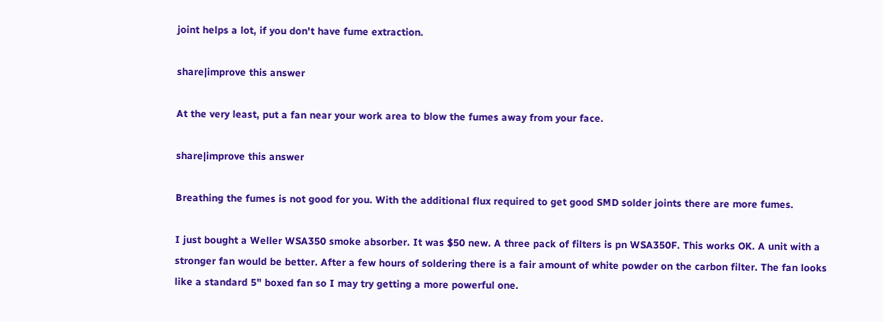joint helps a lot, if you don't have fume extraction.

share|improve this answer

At the very least, put a fan near your work area to blow the fumes away from your face.

share|improve this answer

Breathing the fumes is not good for you. With the additional flux required to get good SMD solder joints there are more fumes.

I just bought a Weller WSA350 smoke absorber. It was $50 new. A three pack of filters is pn WSA350F. This works OK. A unit with a stronger fan would be better. After a few hours of soldering there is a fair amount of white powder on the carbon filter. The fan looks like a standard 5" boxed fan so I may try getting a more powerful one.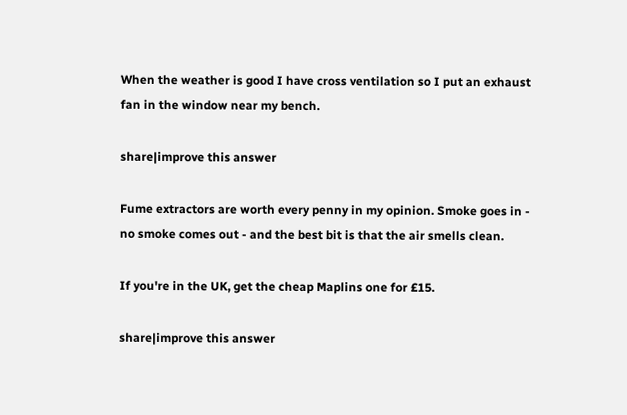When the weather is good I have cross ventilation so I put an exhaust fan in the window near my bench.

share|improve this answer

Fume extractors are worth every penny in my opinion. Smoke goes in - no smoke comes out - and the best bit is that the air smells clean.

If you're in the UK, get the cheap Maplins one for £15.

share|improve this answer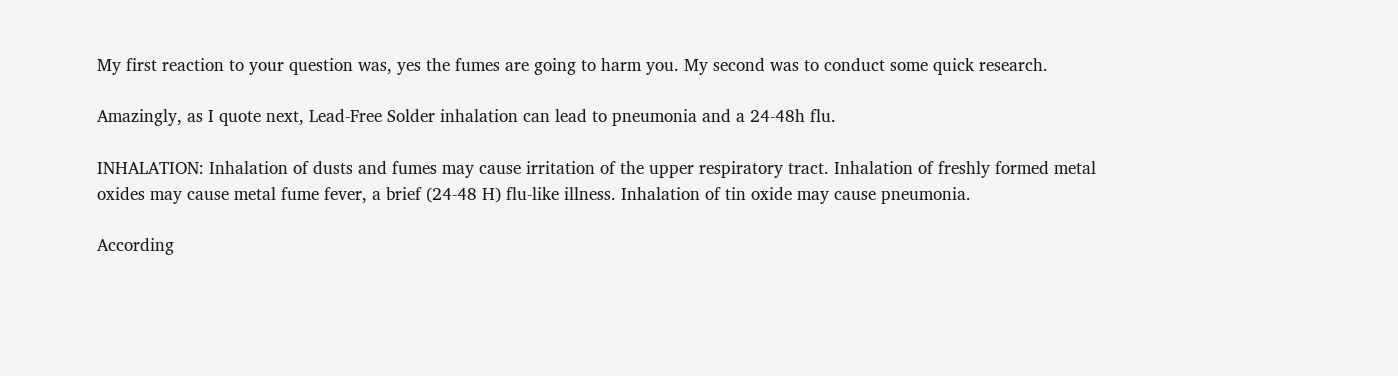My first reaction to your question was, yes the fumes are going to harm you. My second was to conduct some quick research.

Amazingly, as I quote next, Lead-Free Solder inhalation can lead to pneumonia and a 24-48h flu.

INHALATION: Inhalation of dusts and fumes may cause irritation of the upper respiratory tract. Inhalation of freshly formed metal oxides may cause metal fume fever, a brief (24-48 H) flu-like illness. Inhalation of tin oxide may cause pneumonia.

According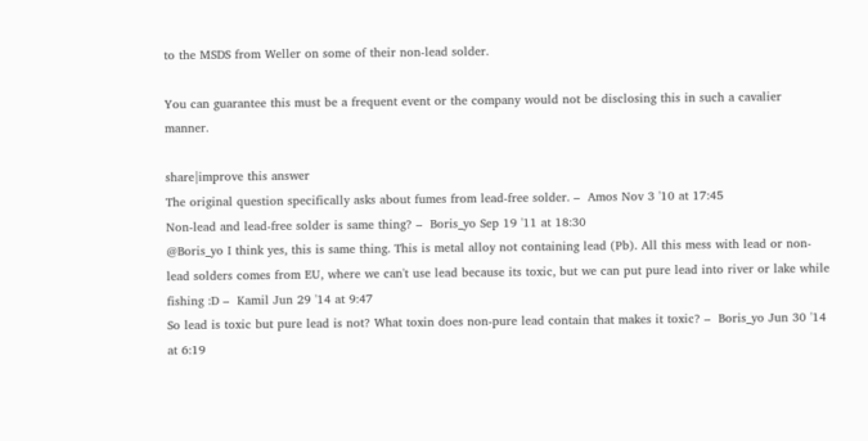to the MSDS from Weller on some of their non-lead solder.

You can guarantee this must be a frequent event or the company would not be disclosing this in such a cavalier manner.

share|improve this answer
The original question specifically asks about fumes from lead-free solder. –  Amos Nov 3 '10 at 17:45
Non-lead and lead-free solder is same thing? –  Boris_yo Sep 19 '11 at 18:30
@Boris_yo I think yes, this is same thing. This is metal alloy not containing lead (Pb). All this mess with lead or non-lead solders comes from EU, where we can't use lead because its toxic, but we can put pure lead into river or lake while fishing :D –  Kamil Jun 29 '14 at 9:47
So lead is toxic but pure lead is not? What toxin does non-pure lead contain that makes it toxic? –  Boris_yo Jun 30 '14 at 6:19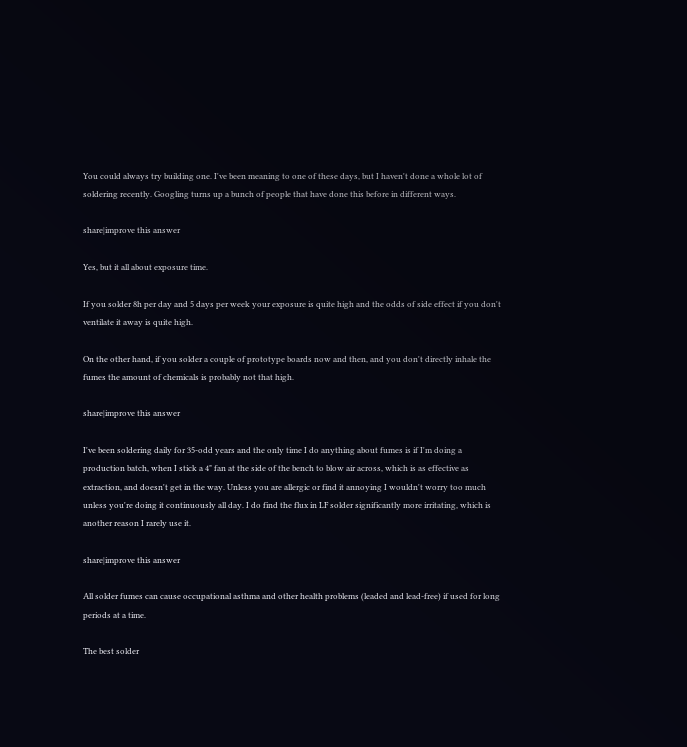You could always try building one. I've been meaning to one of these days, but I haven't done a whole lot of soldering recently. Googling turns up a bunch of people that have done this before in different ways.

share|improve this answer

Yes, but it all about exposure time.

If you solder 8h per day and 5 days per week your exposure is quite high and the odds of side effect if you don't ventilate it away is quite high.

On the other hand, if you solder a couple of prototype boards now and then, and you don't directly inhale the fumes the amount of chemicals is probably not that high.

share|improve this answer

I've been soldering daily for 35-odd years and the only time I do anything about fumes is if I'm doing a production batch, when I stick a 4" fan at the side of the bench to blow air across, which is as effective as extraction, and doesn't get in the way. Unless you are allergic or find it annoying I wouldn't worry too much unless you're doing it continuously all day. I do find the flux in LF solder significantly more irritating, which is another reason I rarely use it.

share|improve this answer

All solder fumes can cause occupational asthma and other health problems (leaded and lead-free) if used for long periods at a time.

The best solder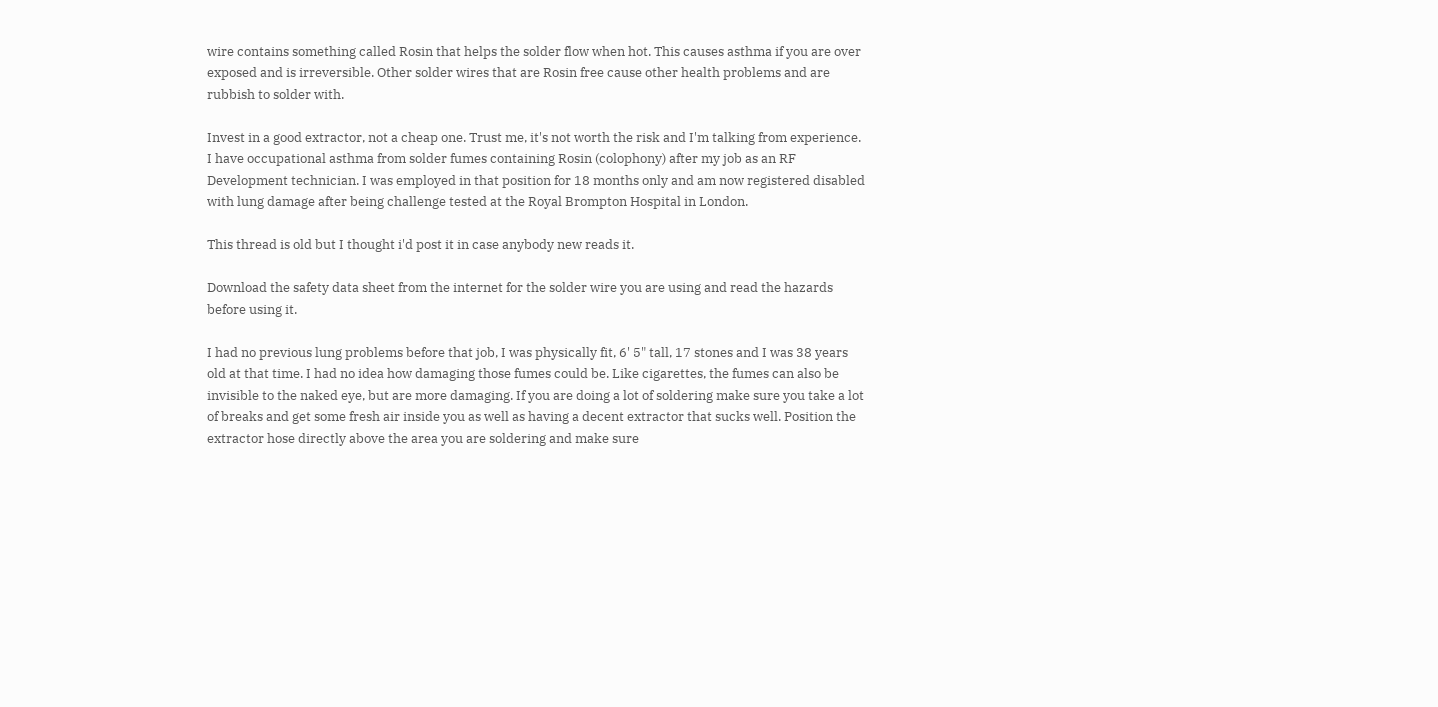wire contains something called Rosin that helps the solder flow when hot. This causes asthma if you are over exposed and is irreversible. Other solder wires that are Rosin free cause other health problems and are rubbish to solder with.

Invest in a good extractor, not a cheap one. Trust me, it's not worth the risk and I'm talking from experience. I have occupational asthma from solder fumes containing Rosin (colophony) after my job as an RF Development technician. I was employed in that position for 18 months only and am now registered disabled with lung damage after being challenge tested at the Royal Brompton Hospital in London.

This thread is old but I thought i'd post it in case anybody new reads it.

Download the safety data sheet from the internet for the solder wire you are using and read the hazards before using it.

I had no previous lung problems before that job, I was physically fit, 6' 5" tall, 17 stones and I was 38 years old at that time. I had no idea how damaging those fumes could be. Like cigarettes, the fumes can also be invisible to the naked eye, but are more damaging. If you are doing a lot of soldering make sure you take a lot of breaks and get some fresh air inside you as well as having a decent extractor that sucks well. Position the extractor hose directly above the area you are soldering and make sure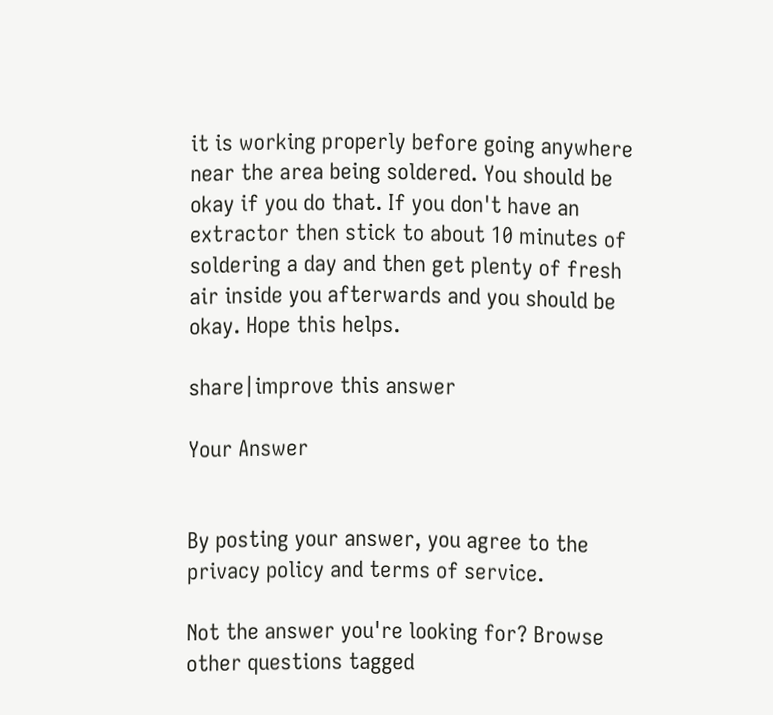it is working properly before going anywhere near the area being soldered. You should be okay if you do that. If you don't have an extractor then stick to about 10 minutes of soldering a day and then get plenty of fresh air inside you afterwards and you should be okay. Hope this helps.

share|improve this answer

Your Answer


By posting your answer, you agree to the privacy policy and terms of service.

Not the answer you're looking for? Browse other questions tagged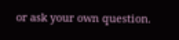or ask your own question.